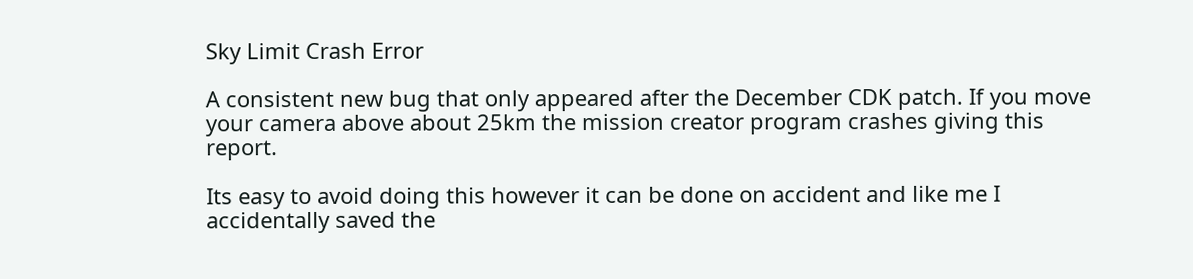Sky Limit Crash Error

A consistent new bug that only appeared after the December CDK patch. If you move your camera above about 25km the mission creator program crashes giving this report.

Its easy to avoid doing this however it can be done on accident and like me I accidentally saved the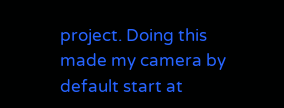project. Doing this made my camera by default start at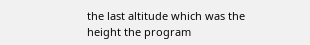the last altitude which was the height the program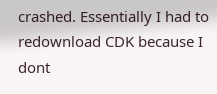crashed. Essentially I had to redownload CDK because I dont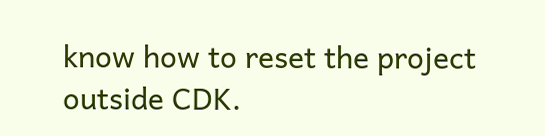know how to reset the project outside CDK.